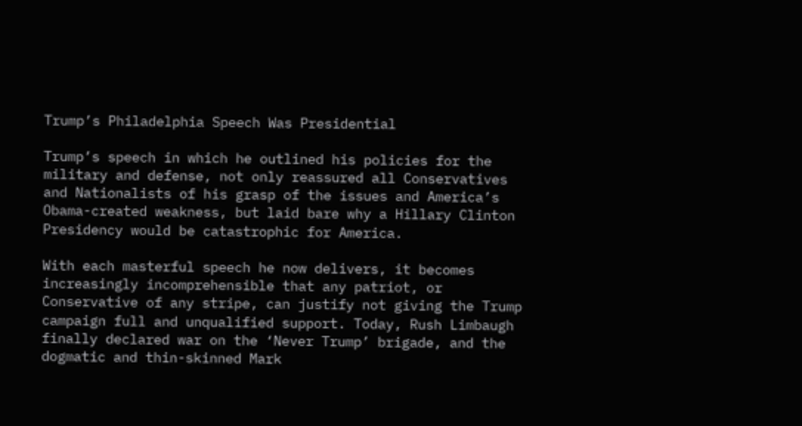Trump’s Philadelphia Speech Was Presidential

Trump’s speech in which he outlined his policies for the military and defense, not only reassured all Conservatives and Nationalists of his grasp of the issues and America’s Obama-created weakness, but laid bare why a Hillary Clinton Presidency would be catastrophic for America.

With each masterful speech he now delivers, it becomes increasingly incomprehensible that any patriot, or Conservative of any stripe, can justify not giving the Trump campaign full and unqualified support. Today, Rush Limbaugh finally declared war on the ‘Never Trump’ brigade, and the dogmatic and thin-skinned Mark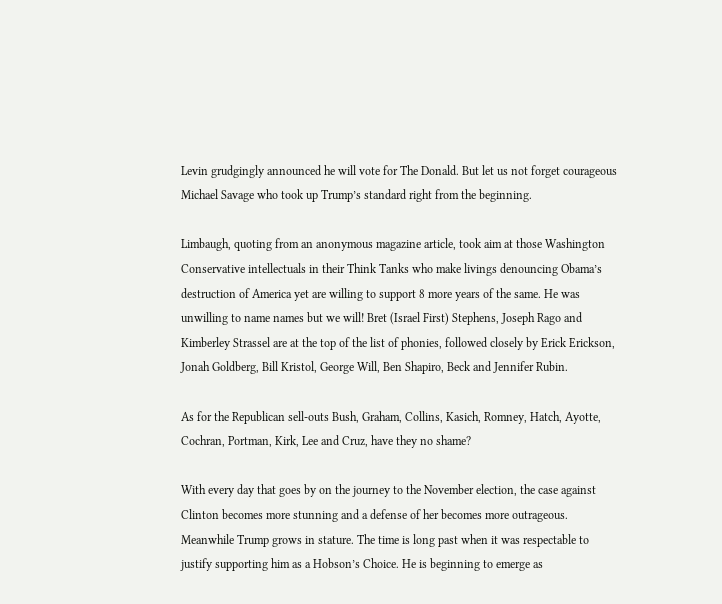Levin grudgingly announced he will vote for The Donald. But let us not forget courageous Michael Savage who took up Trump’s standard right from the beginning.

Limbaugh, quoting from an anonymous magazine article, took aim at those Washington Conservative intellectuals in their Think Tanks who make livings denouncing Obama’s destruction of America yet are willing to support 8 more years of the same. He was unwilling to name names but we will! Bret (Israel First) Stephens, Joseph Rago and Kimberley Strassel are at the top of the list of phonies, followed closely by Erick Erickson, Jonah Goldberg, Bill Kristol, George Will, Ben Shapiro, Beck and Jennifer Rubin.

As for the Republican sell-outs Bush, Graham, Collins, Kasich, Romney, Hatch, Ayotte, Cochran, Portman, Kirk, Lee and Cruz, have they no shame?

With every day that goes by on the journey to the November election, the case against Clinton becomes more stunning and a defense of her becomes more outrageous. Meanwhile Trump grows in stature. The time is long past when it was respectable to justify supporting him as a Hobson’s Choice. He is beginning to emerge as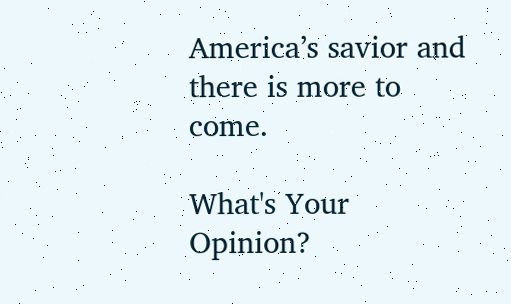America’s savior and there is more to come.

What's Your Opinion?